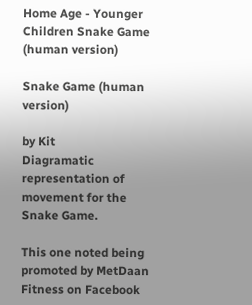Home Age - Younger Children Snake Game (human version)

Snake Game (human version)

by Kit
Diagramatic representation of movement for the Snake Game.

This one noted being promoted by MetDaan Fitness on Facebook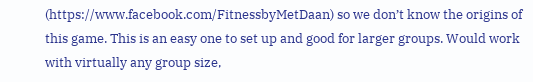(https://www.facebook.com/FitnessbyMetDaan) so we don’t know the origins of this game. This is an easy one to set up and good for larger groups. Would work with virtually any group size,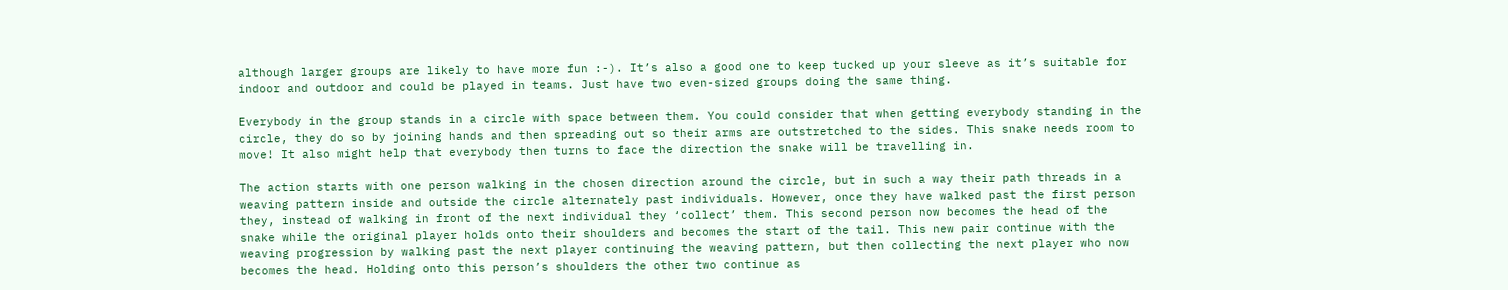although larger groups are likely to have more fun :-). It’s also a good one to keep tucked up your sleeve as it’s suitable for indoor and outdoor and could be played in teams. Just have two even-sized groups doing the same thing.

Everybody in the group stands in a circle with space between them. You could consider that when getting everybody standing in the circle, they do so by joining hands and then spreading out so their arms are outstretched to the sides. This snake needs room to move! It also might help that everybody then turns to face the direction the snake will be travelling in.

The action starts with one person walking in the chosen direction around the circle, but in such a way their path threads in a weaving pattern inside and outside the circle alternately past individuals. However, once they have walked past the first person they, instead of walking in front of the next individual they ‘collect’ them. This second person now becomes the head of the snake while the original player holds onto their shoulders and becomes the start of the tail. This new pair continue with the weaving progression by walking past the next player continuing the weaving pattern, but then collecting the next player who now becomes the head. Holding onto this person’s shoulders the other two continue as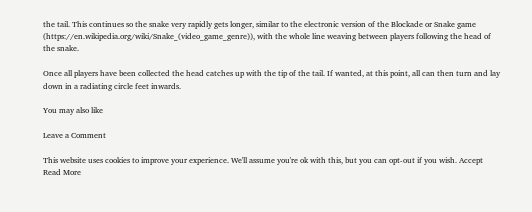the tail. This continues so the snake very rapidly gets longer, similar to the electronic version of the Blockade or Snake game (https://en.wikipedia.org/wiki/Snake_(video_game_genre)), with the whole line weaving between players following the head of the snake.

Once all players have been collected the head catches up with the tip of the tail. If wanted, at this point, all can then turn and lay down in a radiating circle feet inwards.

You may also like

Leave a Comment

This website uses cookies to improve your experience. We'll assume you're ok with this, but you can opt-out if you wish. Accept Read More